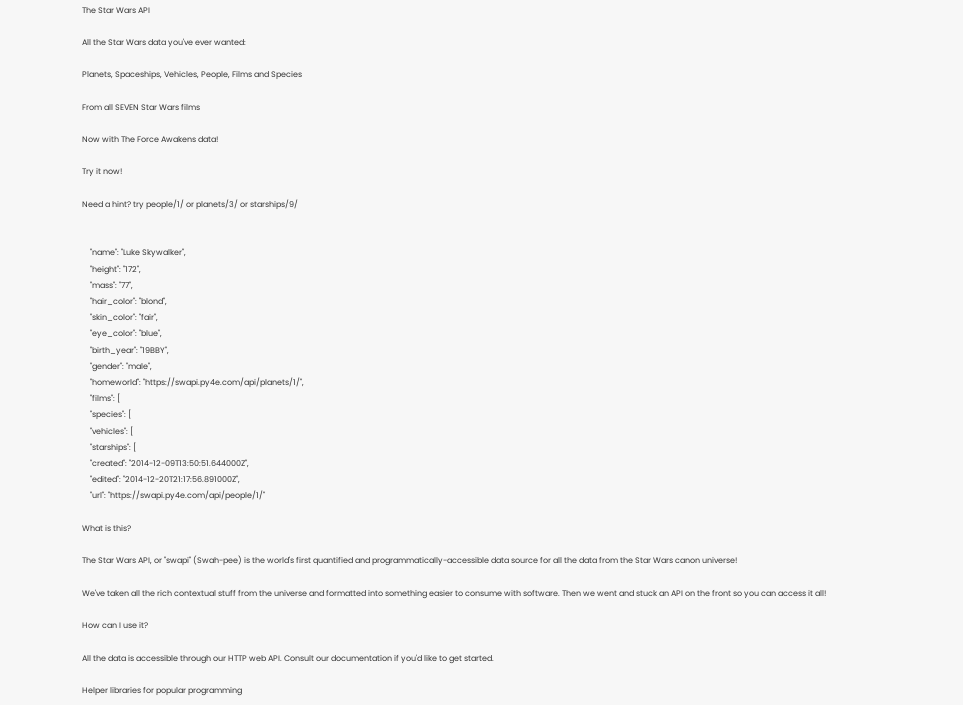The Star Wars API

All the Star Wars data you've ever wanted:

Planets, Spaceships, Vehicles, People, Films and Species

From all SEVEN Star Wars films

Now with The Force Awakens data!

Try it now!

Need a hint? try people/1/ or planets/3/ or starships/9/


    "name": "Luke Skywalker",
    "height": "172",
    "mass": "77",
    "hair_color": "blond",
    "skin_color": "fair",
    "eye_color": "blue",
    "birth_year": "19BBY",
    "gender": "male",
    "homeworld": "https://swapi.py4e.com/api/planets/1/",
    "films": [
    "species": [
    "vehicles": [
    "starships": [
    "created": "2014-12-09T13:50:51.644000Z",
    "edited": "2014-12-20T21:17:56.891000Z",
    "url": "https://swapi.py4e.com/api/people/1/"

What is this?

The Star Wars API, or "swapi" (Swah-pee) is the world's first quantified and programmatically-accessible data source for all the data from the Star Wars canon universe!

We've taken all the rich contextual stuff from the universe and formatted into something easier to consume with software. Then we went and stuck an API on the front so you can access it all!

How can I use it?

All the data is accessible through our HTTP web API. Consult our documentation if you'd like to get started.

Helper libraries for popular programming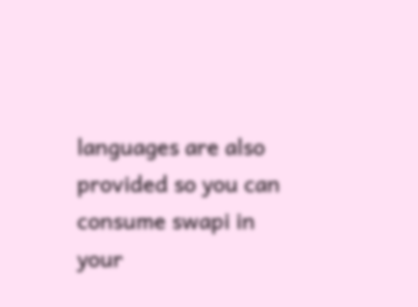languages are also provided so you can consume swapi in your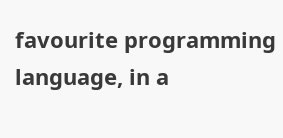favourite programming language, in a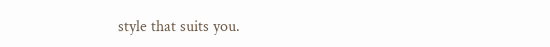style that suits you.